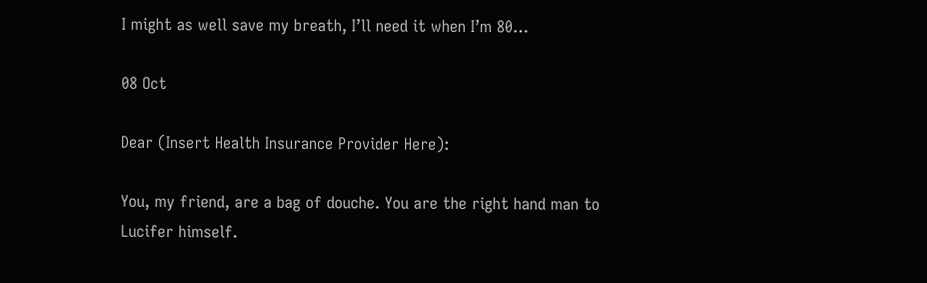I might as well save my breath, I’ll need it when I’m 80…

08 Oct

Dear (Insert Health Insurance Provider Here):

You, my friend, are a bag of douche. You are the right hand man to Lucifer himself.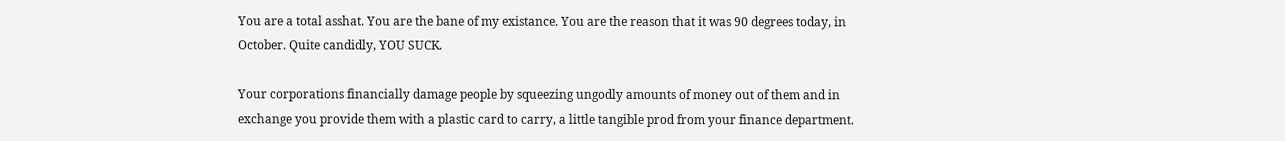You are a total asshat. You are the bane of my existance. You are the reason that it was 90 degrees today, in October. Quite candidly, YOU SUCK.

Your corporations financially damage people by squeezing ungodly amounts of money out of them and in exchange you provide them with a plastic card to carry, a little tangible prod from your finance department.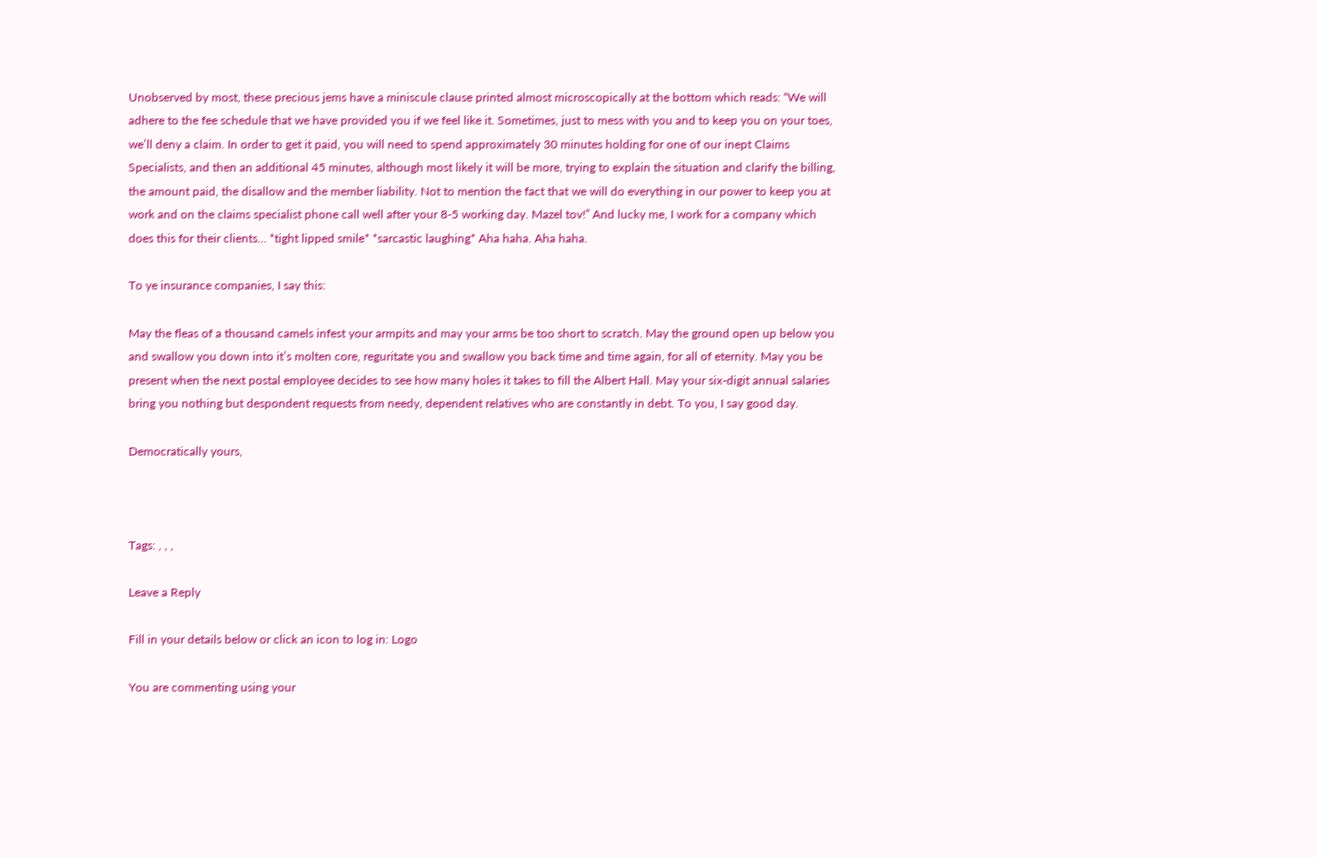Unobserved by most, these precious jems have a miniscule clause printed almost microscopically at the bottom which reads: “We will adhere to the fee schedule that we have provided you if we feel like it. Sometimes, just to mess with you and to keep you on your toes, we’ll deny a claim. In order to get it paid, you will need to spend approximately 30 minutes holding for one of our inept Claims Specialists, and then an additional 45 minutes, although most likely it will be more, trying to explain the situation and clarify the billing, the amount paid, the disallow and the member liability. Not to mention the fact that we will do everything in our power to keep you at work and on the claims specialist phone call well after your 8-5 working day. Mazel tov!” And lucky me, I work for a company which does this for their clients… *tight lipped smile* *sarcastic laughing* Aha haha. Aha haha.

To ye insurance companies, I say this:

May the fleas of a thousand camels infest your armpits and may your arms be too short to scratch. May the ground open up below you and swallow you down into it’s molten core, reguritate you and swallow you back time and time again, for all of eternity. May you be present when the next postal employee decides to see how many holes it takes to fill the Albert Hall. May your six-digit annual salaries bring you nothing but despondent requests from needy, dependent relatives who are constantly in debt. To you, I say good day.

Democratically yours,



Tags: , , ,

Leave a Reply

Fill in your details below or click an icon to log in: Logo

You are commenting using your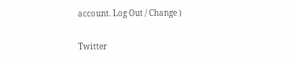account. Log Out / Change )

Twitter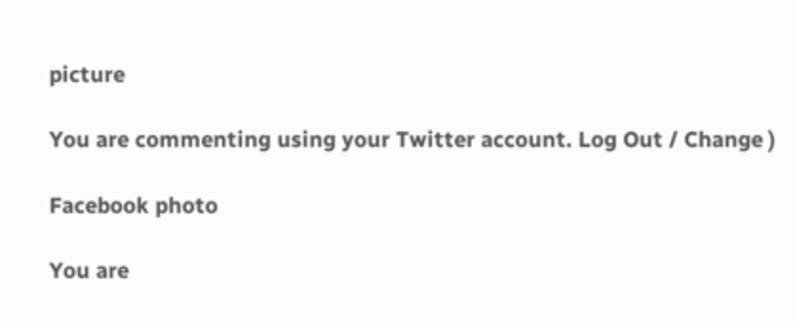picture

You are commenting using your Twitter account. Log Out / Change )

Facebook photo

You are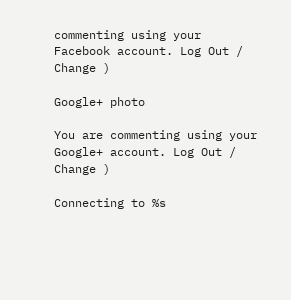commenting using your Facebook account. Log Out / Change )

Google+ photo

You are commenting using your Google+ account. Log Out / Change )

Connecting to %s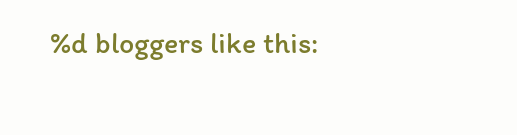%d bloggers like this: